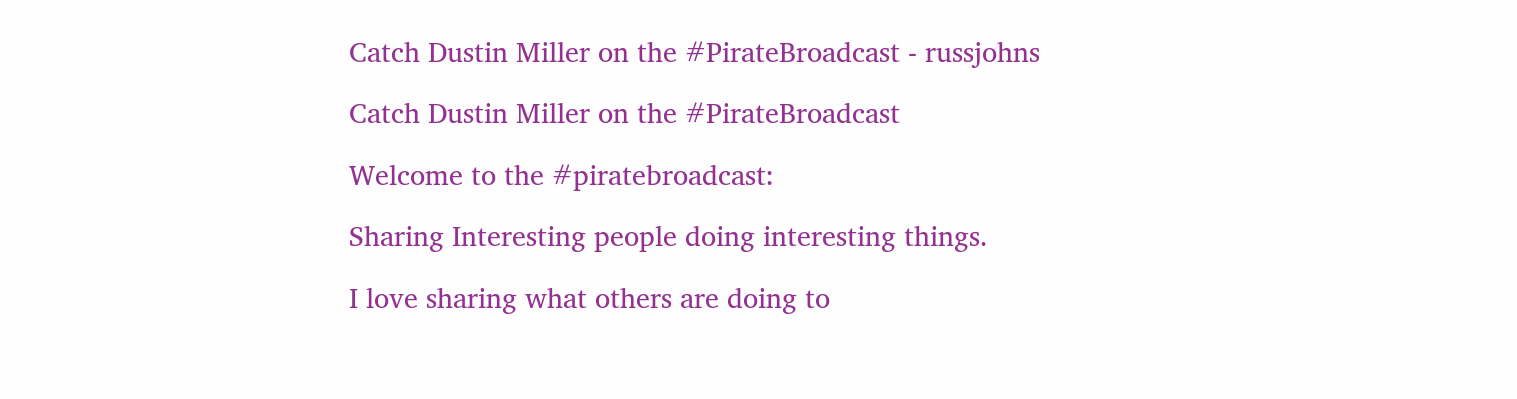Catch Dustin Miller on the #PirateBroadcast - russjohns

Catch Dustin Miller on the #PirateBroadcast

Welcome to the #piratebroadcast:

Sharing Interesting people doing interesting things.

I love sharing what others are doing to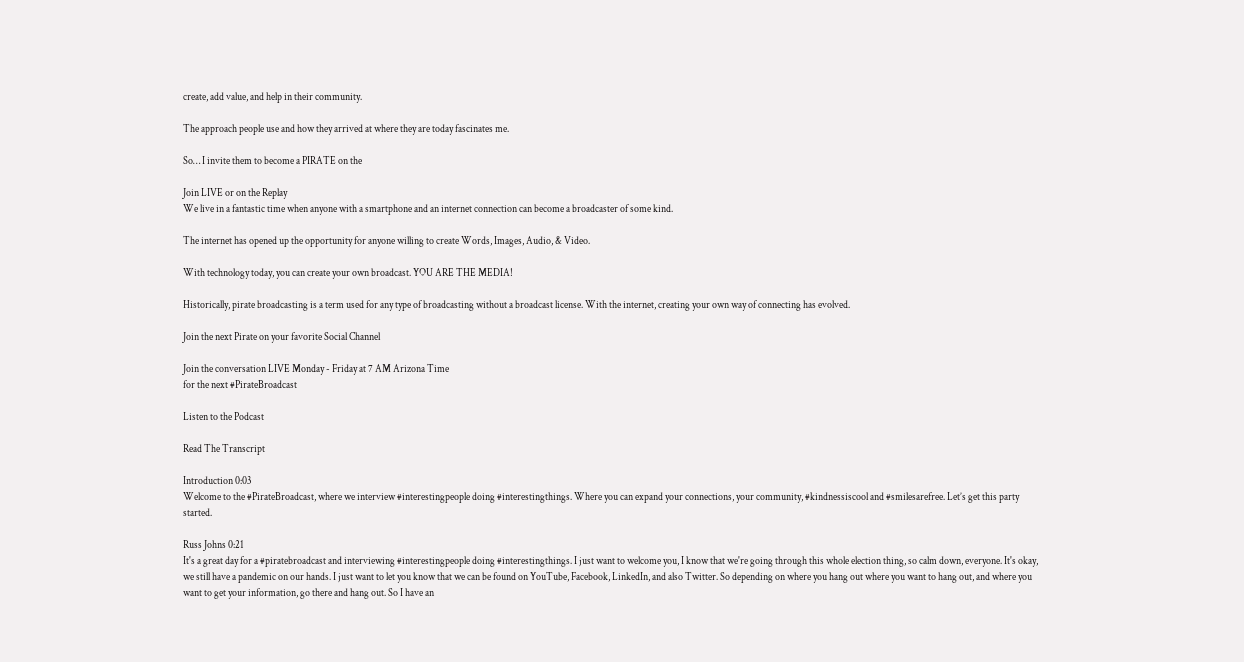create, add value, and help in their community.

The approach people use and how they arrived at where they are today fascinates me.

So… I invite them to become a PIRATE on the

Join LIVE or on the Replay
We live in a fantastic time when anyone with a smartphone and an internet connection can become a broadcaster of some kind.

The internet has opened up the opportunity for anyone willing to create Words, Images, Audio, & Video.

With technology today, you can create your own broadcast. YOU ARE THE MEDIA!

Historically, pirate broadcasting is a term used for any type of broadcasting without a broadcast license. With the internet, creating your own way of connecting has evolved.

Join the next Pirate on your favorite Social Channel

Join the conversation LIVE Monday - Friday at 7 AM Arizona Time
for the next #PirateBroadcast

Listen to the Podcast

Read The Transcript

Introduction 0:03
Welcome to the #PirateBroadcast, where we interview #interestingpeople doing #interestingthings. Where you can expand your connections, your community, #kindnessiscool and #smilesarefree. Let’s get this party started.

Russ Johns 0:21
It's a great day for a #piratebroadcast and interviewing #interestingpeople doing #interestingthings. I just want to welcome you, I know that we're going through this whole election thing, so calm down, everyone. It's okay, we still have a pandemic on our hands. I just want to let you know that we can be found on YouTube, Facebook, LinkedIn, and also Twitter. So depending on where you hang out where you want to hang out, and where you want to get your information, go there and hang out. So I have an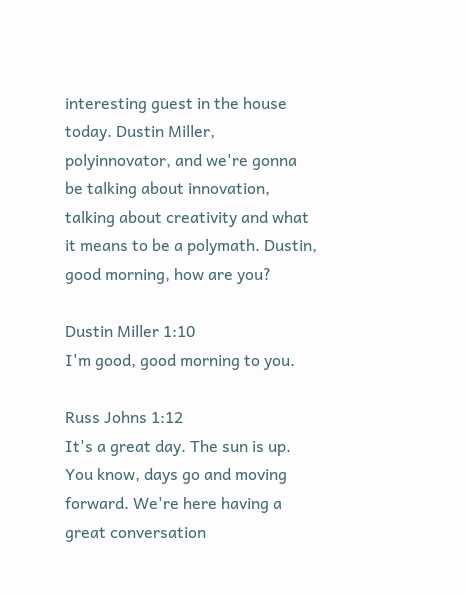interesting guest in the house today. Dustin Miller, polyinnovator, and we're gonna be talking about innovation, talking about creativity and what it means to be a polymath. Dustin, good morning, how are you?

Dustin Miller 1:10
I'm good, good morning to you.

Russ Johns 1:12
It's a great day. The sun is up. You know, days go and moving forward. We're here having a great conversation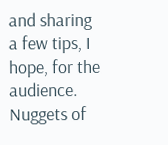and sharing a few tips, I hope, for the audience. Nuggets of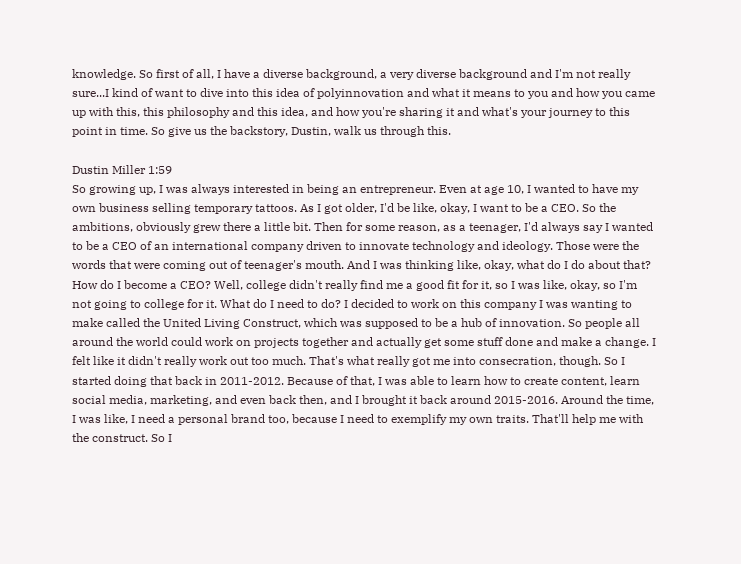knowledge. So first of all, I have a diverse background, a very diverse background and I'm not really sure...I kind of want to dive into this idea of polyinnovation and what it means to you and how you came up with this, this philosophy and this idea, and how you're sharing it and what's your journey to this point in time. So give us the backstory, Dustin, walk us through this.

Dustin Miller 1:59
So growing up, I was always interested in being an entrepreneur. Even at age 10, I wanted to have my own business selling temporary tattoos. As I got older, I'd be like, okay, I want to be a CEO. So the ambitions, obviously grew there a little bit. Then for some reason, as a teenager, I'd always say I wanted to be a CEO of an international company driven to innovate technology and ideology. Those were the words that were coming out of teenager's mouth. And I was thinking like, okay, what do I do about that? How do I become a CEO? Well, college didn't really find me a good fit for it, so I was like, okay, so I'm not going to college for it. What do I need to do? I decided to work on this company I was wanting to make called the United Living Construct, which was supposed to be a hub of innovation. So people all around the world could work on projects together and actually get some stuff done and make a change. I felt like it didn't really work out too much. That's what really got me into consecration, though. So I started doing that back in 2011-2012. Because of that, I was able to learn how to create content, learn social media, marketing, and even back then, and I brought it back around 2015-2016. Around the time, I was like, I need a personal brand too, because I need to exemplify my own traits. That'll help me with the construct. So I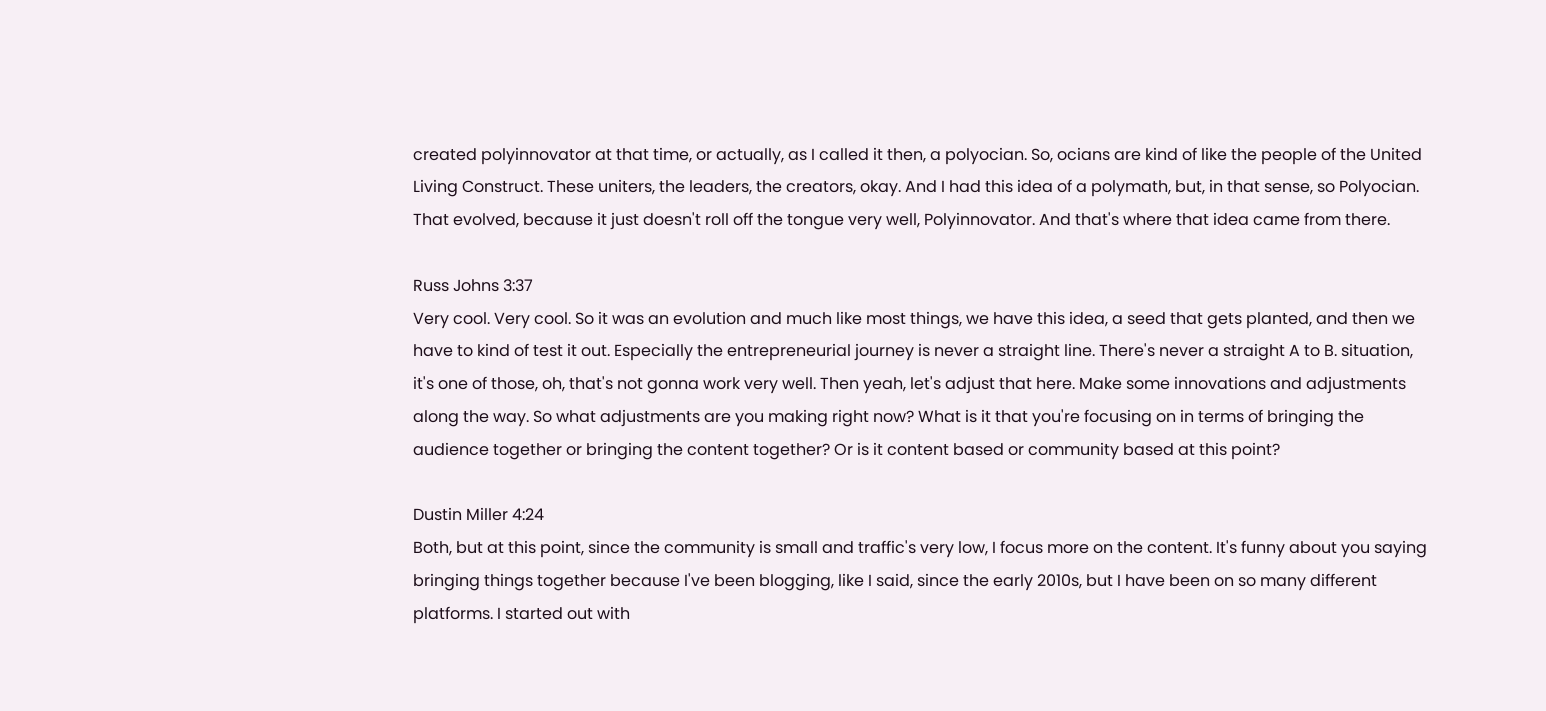created polyinnovator at that time, or actually, as I called it then, a polyocian. So, ocians are kind of like the people of the United Living Construct. These uniters, the leaders, the creators, okay. And I had this idea of a polymath, but, in that sense, so Polyocian. That evolved, because it just doesn't roll off the tongue very well, Polyinnovator. And that's where that idea came from there.

Russ Johns 3:37
Very cool. Very cool. So it was an evolution and much like most things, we have this idea, a seed that gets planted, and then we have to kind of test it out. Especially the entrepreneurial journey is never a straight line. There's never a straight A to B. situation, it's one of those, oh, that's not gonna work very well. Then yeah, let's adjust that here. Make some innovations and adjustments along the way. So what adjustments are you making right now? What is it that you're focusing on in terms of bringing the audience together or bringing the content together? Or is it content based or community based at this point?

Dustin Miller 4:24
Both, but at this point, since the community is small and traffic's very low, I focus more on the content. It's funny about you saying bringing things together because I've been blogging, like I said, since the early 2010s, but I have been on so many different platforms. I started out with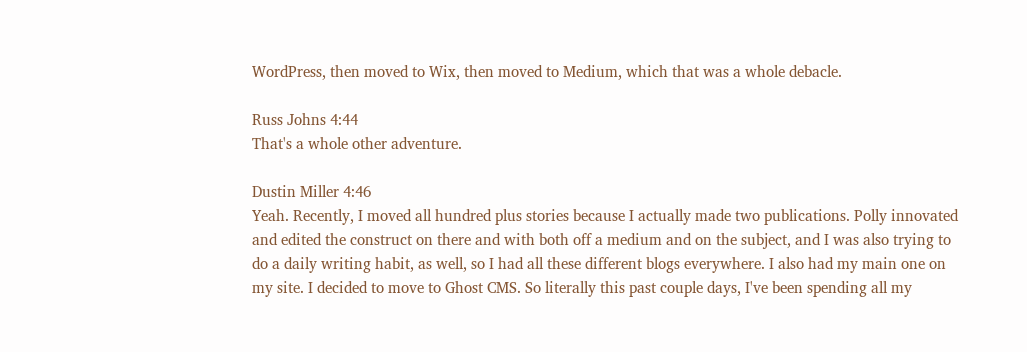WordPress, then moved to Wix, then moved to Medium, which that was a whole debacle.

Russ Johns 4:44
That's a whole other adventure.

Dustin Miller 4:46
Yeah. Recently, I moved all hundred plus stories because I actually made two publications. Polly innovated and edited the construct on there and with both off a medium and on the subject, and I was also trying to do a daily writing habit, as well, so I had all these different blogs everywhere. I also had my main one on my site. I decided to move to Ghost CMS. So literally this past couple days, I've been spending all my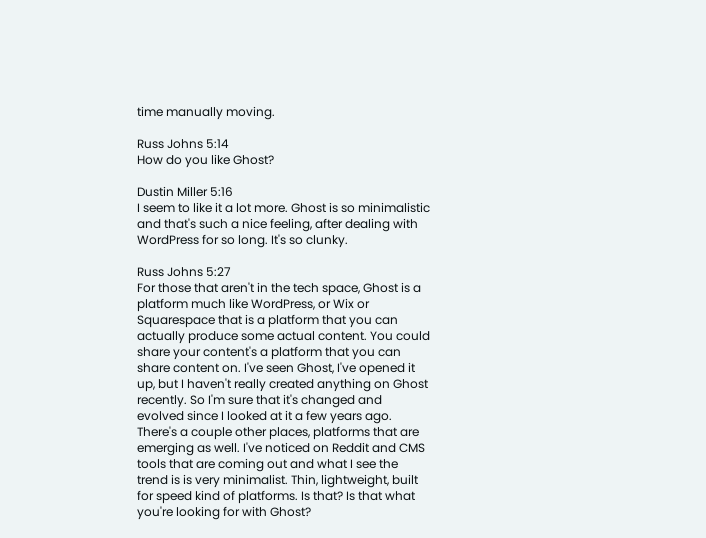time manually moving.

Russ Johns 5:14
How do you like Ghost?

Dustin Miller 5:16
I seem to like it a lot more. Ghost is so minimalistic and that's such a nice feeling, after dealing with WordPress for so long. It's so clunky.

Russ Johns 5:27
For those that aren't in the tech space, Ghost is a platform much like WordPress, or Wix or Squarespace that is a platform that you can actually produce some actual content. You could share your content's a platform that you can share content on. I've seen Ghost, I've opened it up, but I haven't really created anything on Ghost recently. So I'm sure that it's changed and evolved since I looked at it a few years ago. There's a couple other places, platforms that are emerging as well. I've noticed on Reddit and CMS tools that are coming out and what I see the trend is is very minimalist. Thin, lightweight, built for speed kind of platforms. Is that? Is that what you're looking for with Ghost?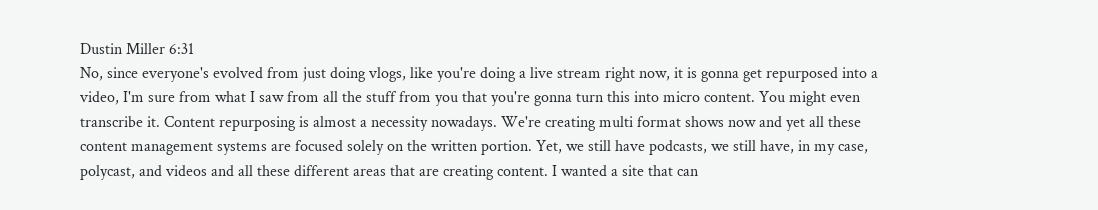Dustin Miller 6:31
No, since everyone's evolved from just doing vlogs, like you're doing a live stream right now, it is gonna get repurposed into a video, I'm sure from what I saw from all the stuff from you that you're gonna turn this into micro content. You might even transcribe it. Content repurposing is almost a necessity nowadays. We're creating multi format shows now and yet all these content management systems are focused solely on the written portion. Yet, we still have podcasts, we still have, in my case, polycast, and videos and all these different areas that are creating content. I wanted a site that can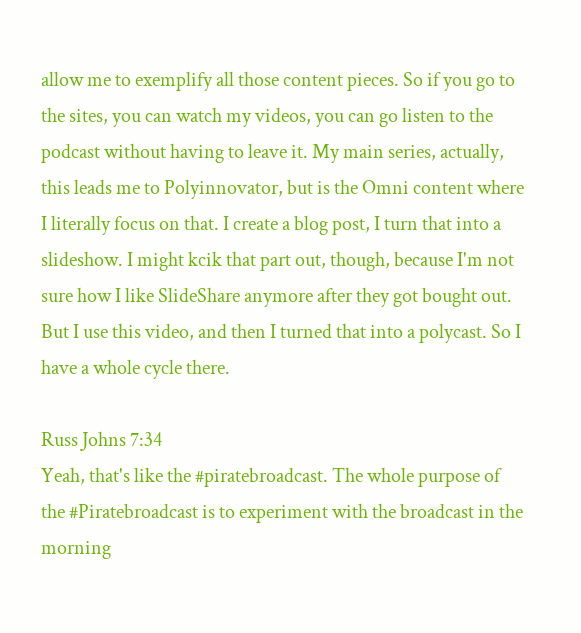allow me to exemplify all those content pieces. So if you go to the sites, you can watch my videos, you can go listen to the podcast without having to leave it. My main series, actually, this leads me to Polyinnovator, but is the Omni content where I literally focus on that. I create a blog post, I turn that into a slideshow. I might kcik that part out, though, because I'm not sure how I like SlideShare anymore after they got bought out. But I use this video, and then I turned that into a polycast. So I have a whole cycle there.

Russ Johns 7:34
Yeah, that's like the #piratebroadcast. The whole purpose of the #Piratebroadcast is to experiment with the broadcast in the morning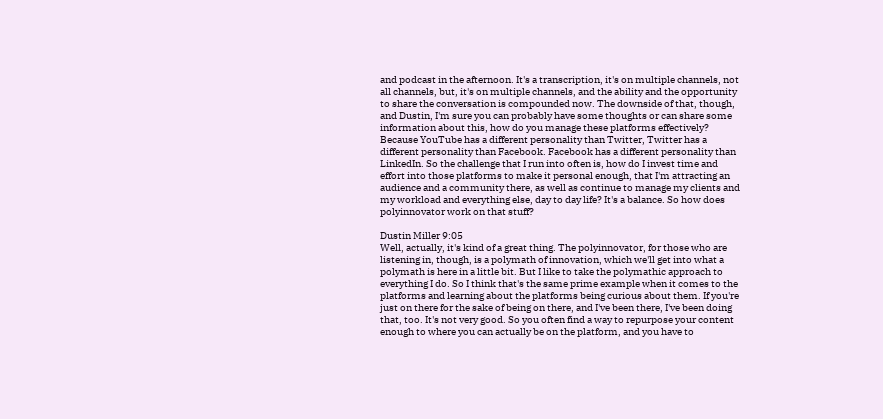and podcast in the afternoon. It's a transcription, it's on multiple channels, not all channels, but, it's on multiple channels, and the ability and the opportunity to share the conversation is compounded now. The downside of that, though, and Dustin, I'm sure you can probably have some thoughts or can share some information about this, how do you manage these platforms effectively? Because YouTube has a different personality than Twitter, Twitter has a different personality than Facebook. Facebook has a different personality than LinkedIn. So the challenge that I run into often is, how do I invest time and effort into those platforms to make it personal enough, that I'm attracting an audience and a community there, as well as continue to manage my clients and my workload and everything else, day to day life? It's a balance. So how does polyinnovator work on that stuff?

Dustin Miller 9:05
Well, actually, it's kind of a great thing. The polyinnovator, for those who are listening in, though, is a polymath of innovation, which we'll get into what a polymath is here in a little bit. But I like to take the polymathic approach to everything I do. So I think that's the same prime example when it comes to the platforms and learning about the platforms being curious about them. If you're just on there for the sake of being on there, and I've been there, I've been doing that, too. It's not very good. So you often find a way to repurpose your content enough to where you can actually be on the platform, and you have to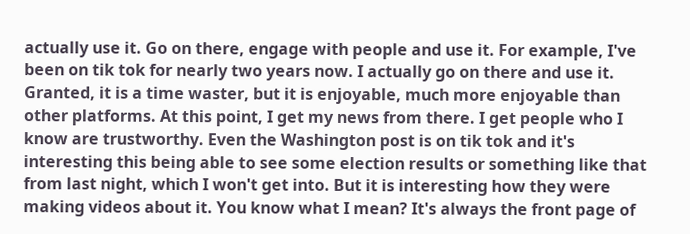actually use it. Go on there, engage with people and use it. For example, I've been on tik tok for nearly two years now. I actually go on there and use it. Granted, it is a time waster, but it is enjoyable, much more enjoyable than other platforms. At this point, I get my news from there. I get people who I know are trustworthy. Even the Washington post is on tik tok and it's interesting this being able to see some election results or something like that from last night, which I won't get into. But it is interesting how they were making videos about it. You know what I mean? It's always the front page of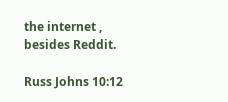the internet , besides Reddit.

Russ Johns 10:12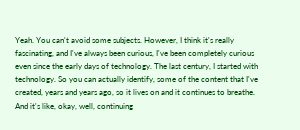Yeah. You can't avoid some subjects. However, I think it's really fascinating, and I've always been curious, I've been completely curious even since the early days of technology. The last century, I started with technology. So you can actually identify, some of the content that I've created, years and years ago, so it lives on and it continues to breathe. And it's like, okay, well, continuing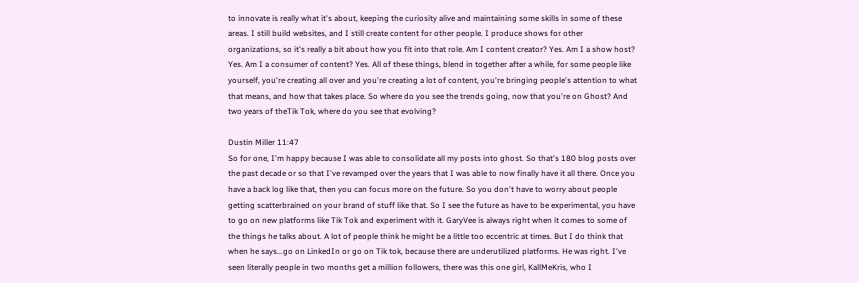to innovate is really what it's about, keeping the curiosity alive and maintaining some skills in some of these areas. I still build websites, and I still create content for other people. I produce shows for other organizations, so it's really a bit about how you fit into that role. Am I content creator? Yes. Am I a show host? Yes. Am I a consumer of content? Yes. All of these things, blend in together after a while, for some people like yourself, you're creating all over and you're creating a lot of content, you're bringing people's attention to what that means, and how that takes place. So where do you see the trends going, now that you're on Ghost? And two years of theTik Tok, where do you see that evolving?

Dustin Miller 11:47
So for one, I'm happy because I was able to consolidate all my posts into ghost. So that's 180 blog posts over the past decade or so that I've revamped over the years that I was able to now finally have it all there. Once you have a back log like that, then you can focus more on the future. So you don't have to worry about people getting scatterbrained on your brand of stuff like that. So I see the future as have to be experimental, you have to go on new platforms like Tik Tok and experiment with it. GaryVee is always right when it comes to some of the things he talks about. A lot of people think he might be a little too eccentric at times. But I do think that when he says...go on LinkedIn or go on Tik tok, because there are underutilized platforms. He was right. I've seen literally people in two months get a million followers, there was this one girl, KallMeKris, who I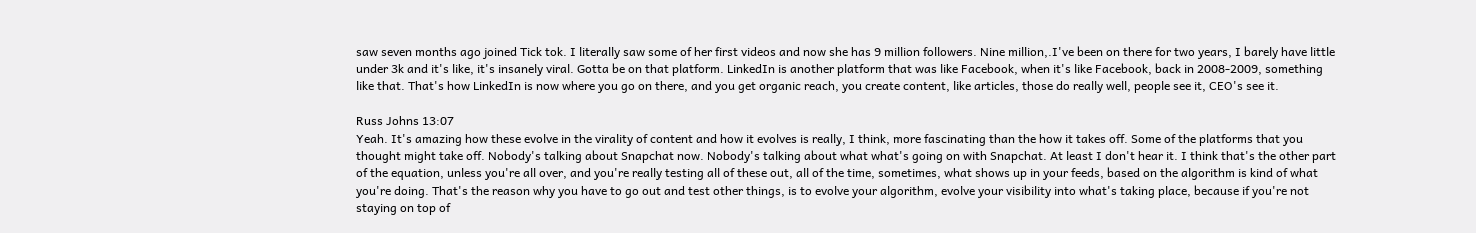saw seven months ago joined Tick tok. I literally saw some of her first videos and now she has 9 million followers. Nine million,.I've been on there for two years, I barely have little under 3k and it's like, it's insanely viral. Gotta be on that platform. LinkedIn is another platform that was like Facebook, when it's like Facebook, back in 2008-2009, something like that. That's how LinkedIn is now where you go on there, and you get organic reach, you create content, like articles, those do really well, people see it, CEO's see it.

Russ Johns 13:07
Yeah. It's amazing how these evolve in the virality of content and how it evolves is really, I think, more fascinating than the how it takes off. Some of the platforms that you thought might take off. Nobody's talking about Snapchat now. Nobody's talking about what what's going on with Snapchat. At least I don't hear it. I think that's the other part of the equation, unless you're all over, and you're really testing all of these out, all of the time, sometimes, what shows up in your feeds, based on the algorithm is kind of what you're doing. That's the reason why you have to go out and test other things, is to evolve your algorithm, evolve your visibility into what's taking place, because if you're not staying on top of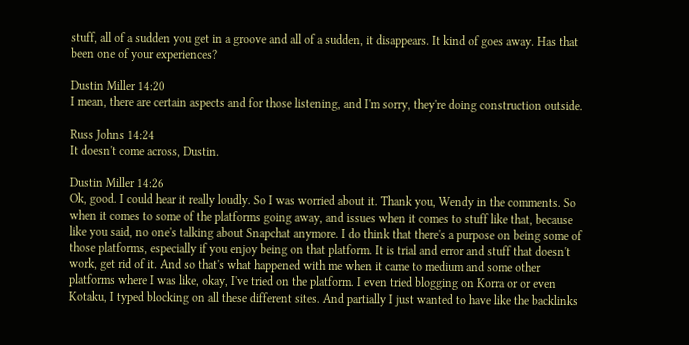stuff, all of a sudden you get in a groove and all of a sudden, it disappears. It kind of goes away. Has that been one of your experiences?

Dustin Miller 14:20
I mean, there are certain aspects and for those listening, and I'm sorry, they're doing construction outside.

Russ Johns 14:24
It doesn't come across, Dustin.

Dustin Miller 14:26
Ok, good. I could hear it really loudly. So I was worried about it. Thank you, Wendy in the comments. So when it comes to some of the platforms going away, and issues when it comes to stuff like that, because like you said, no one's talking about Snapchat anymore. I do think that there's a purpose on being some of those platforms, especially if you enjoy being on that platform. It is trial and error and stuff that doesn't work, get rid of it. And so that's what happened with me when it came to medium and some other platforms where I was like, okay, I've tried on the platform. I even tried blogging on Korra or or even Kotaku, I typed blocking on all these different sites. And partially I just wanted to have like the backlinks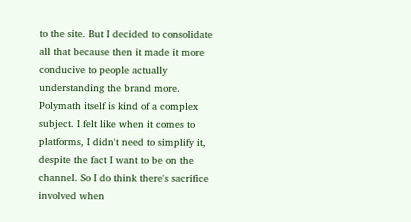to the site. But I decided to consolidate all that because then it made it more conducive to people actually understanding the brand more. Polymath itself is kind of a complex subject. I felt like when it comes to platforms, I didn't need to simplify it, despite the fact I want to be on the channel. So I do think there's sacrifice involved when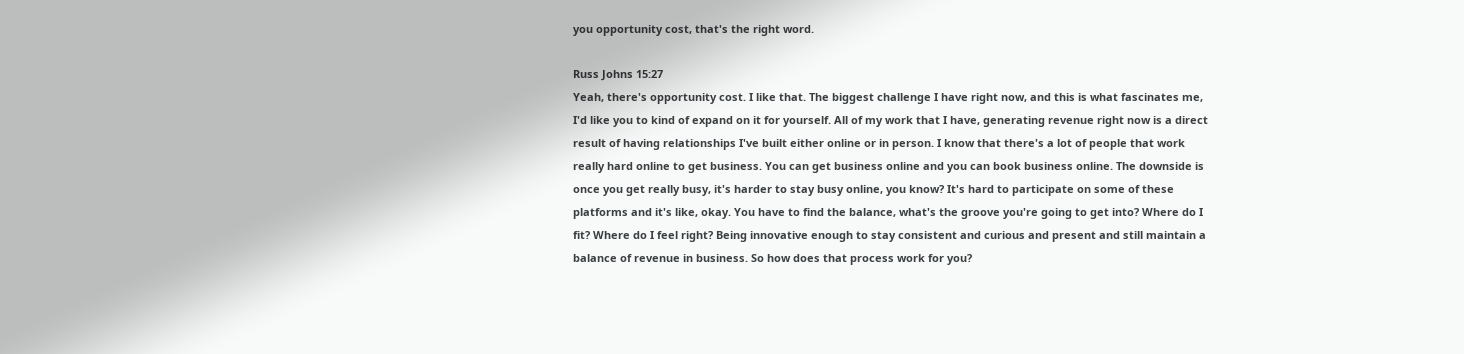you opportunity cost, that's the right word.

Russ Johns 15:27
Yeah, there's opportunity cost. I like that. The biggest challenge I have right now, and this is what fascinates me, I'd like you to kind of expand on it for yourself. All of my work that I have, generating revenue right now is a direct result of having relationships I've built either online or in person. I know that there's a lot of people that work really hard online to get business. You can get business online and you can book business online. The downside is once you get really busy, it's harder to stay busy online, you know? It's hard to participate on some of these platforms and it's like, okay. You have to find the balance, what's the groove you're going to get into? Where do I fit? Where do I feel right? Being innovative enough to stay consistent and curious and present and still maintain a balance of revenue in business. So how does that process work for you?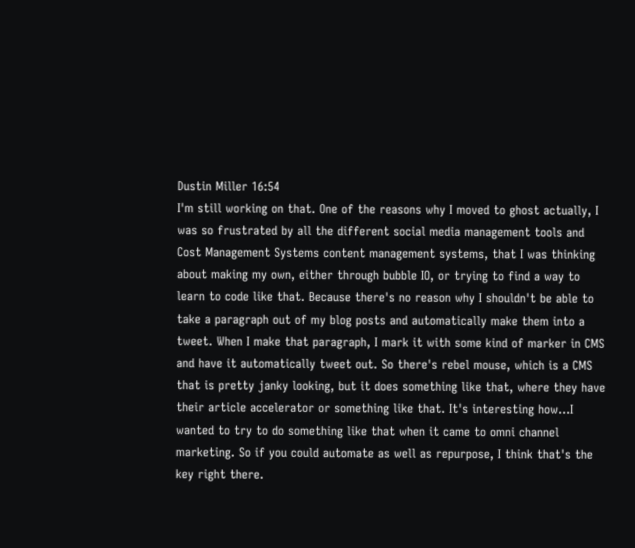Dustin Miller 16:54
I'm still working on that. One of the reasons why I moved to ghost actually, I was so frustrated by all the different social media management tools and Cost Management Systems content management systems, that I was thinking about making my own, either through bubble IO, or trying to find a way to learn to code like that. Because there's no reason why I shouldn't be able to take a paragraph out of my blog posts and automatically make them into a tweet. When I make that paragraph, I mark it with some kind of marker in CMS and have it automatically tweet out. So there's rebel mouse, which is a CMS that is pretty janky looking, but it does something like that, where they have their article accelerator or something like that. It's interesting how...I wanted to try to do something like that when it came to omni channel marketing. So if you could automate as well as repurpose, I think that's the key right there.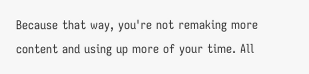Because that way, you're not remaking more content and using up more of your time. All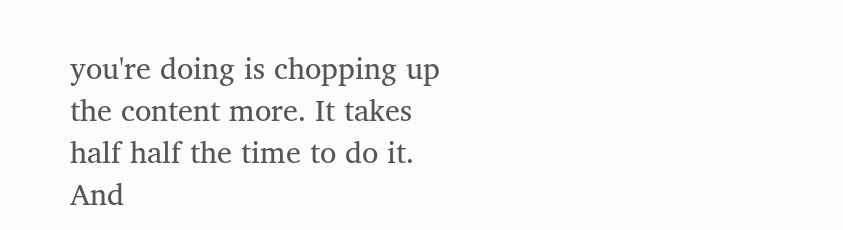you're doing is chopping up the content more. It takes half half the time to do it. And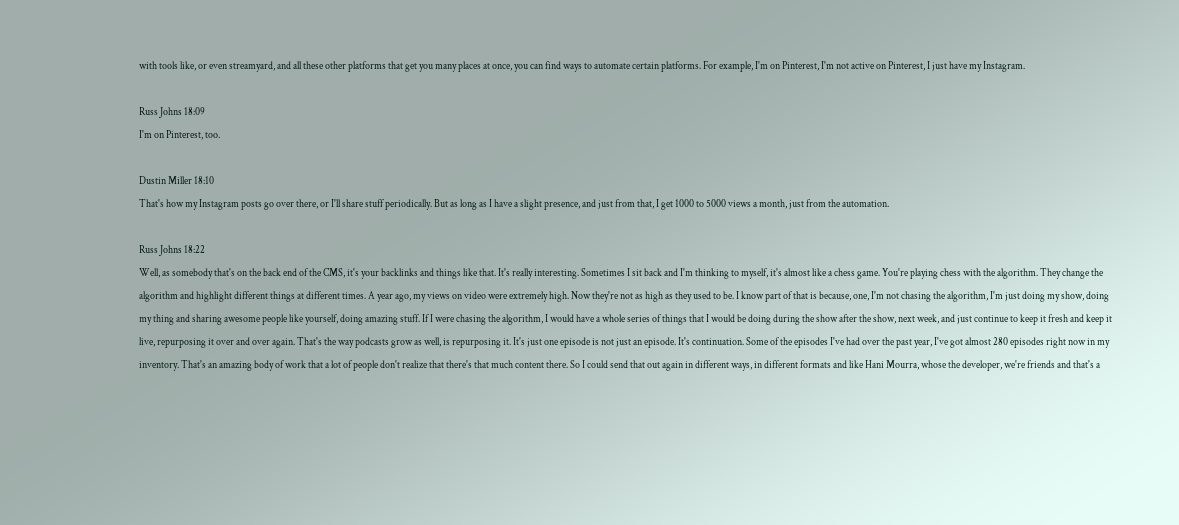with tools like, or even streamyard, and all these other platforms that get you many places at once, you can find ways to automate certain platforms. For example, I'm on Pinterest, I'm not active on Pinterest, I just have my Instagram.

Russ Johns 18:09
I'm on Pinterest, too.

Dustin Miller 18:10
That's how my Instagram posts go over there, or I'll share stuff periodically. But as long as I have a slight presence, and just from that, I get 1000 to 5000 views a month, just from the automation.

Russ Johns 18:22
Well, as somebody that's on the back end of the CMS, it's your backlinks and things like that. It's really interesting. Sometimes I sit back and I'm thinking to myself, it's almost like a chess game. You're playing chess with the algorithm. They change the algorithm and highlight different things at different times. A year ago, my views on video were extremely high. Now they're not as high as they used to be. I know part of that is because, one, I'm not chasing the algorithm, I'm just doing my show, doing my thing and sharing awesome people like yourself, doing amazing stuff. If I were chasing the algorithm, I would have a whole series of things that I would be doing during the show after the show, next week, and just continue to keep it fresh and keep it live, repurposing it over and over again. That's the way podcasts grow as well, is repurposing it. It's just one episode is not just an episode. It's continuation. Some of the episodes I've had over the past year, I've got almost 280 episodes right now in my inventory. That's an amazing body of work that a lot of people don't realize that there's that much content there. So I could send that out again in different ways, in different formats and like Hani Mourra, whose the developer, we're friends and that's a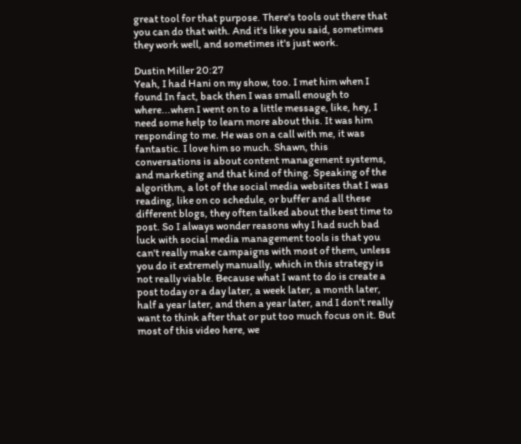great tool for that purpose. There's tools out there that you can do that with. And it's like you said, sometimes they work well, and sometimes it's just work.

Dustin Miller 20:27
Yeah, I had Hani on my show, too. I met him when I found In fact, back then I was small enough to where...when I went on to a little message, like, hey, I need some help to learn more about this. It was him responding to me. He was on a call with me, it was fantastic. I love him so much. Shawn, this conversations is about content management systems, and marketing and that kind of thing. Speaking of the algorithm, a lot of the social media websites that I was reading, like on co schedule, or buffer and all these different blogs, they often talked about the best time to post. So I always wonder reasons why I had such bad luck with social media management tools is that you can't really make campaigns with most of them, unless you do it extremely manually, which in this strategy is not really viable. Because what I want to do is create a post today or a day later, a week later, a month later, half a year later, and then a year later, and I don't really want to think after that or put too much focus on it. But most of this video here, we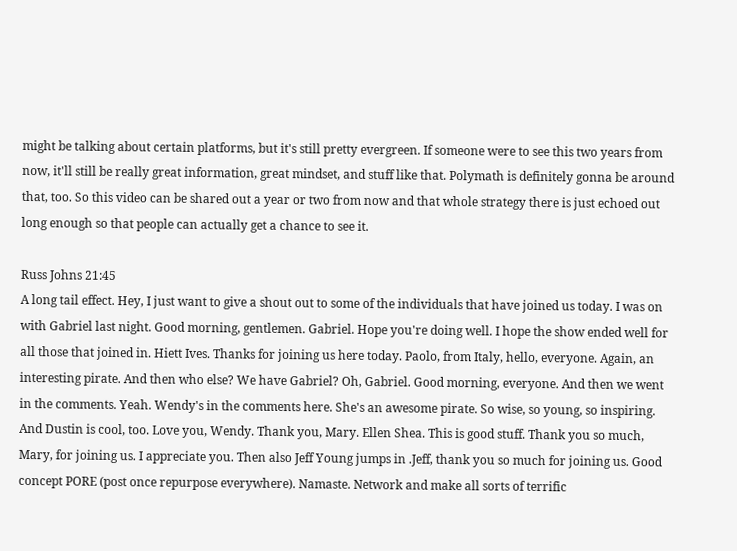might be talking about certain platforms, but it's still pretty evergreen. If someone were to see this two years from now, it'll still be really great information, great mindset, and stuff like that. Polymath is definitely gonna be around that, too. So this video can be shared out a year or two from now and that whole strategy there is just echoed out long enough so that people can actually get a chance to see it.

Russ Johns 21:45
A long tail effect. Hey, I just want to give a shout out to some of the individuals that have joined us today. I was on with Gabriel last night. Good morning, gentlemen. Gabriel. Hope you're doing well. I hope the show ended well for all those that joined in. Hiett Ives. Thanks for joining us here today. Paolo, from Italy, hello, everyone. Again, an interesting pirate. And then who else? We have Gabriel? Oh, Gabriel. Good morning, everyone. And then we went in the comments. Yeah. Wendy's in the comments here. She's an awesome pirate. So wise, so young, so inspiring. And Dustin is cool, too. Love you, Wendy. Thank you, Mary. Ellen Shea. This is good stuff. Thank you so much, Mary, for joining us. I appreciate you. Then also Jeff Young jumps in .Jeff, thank you so much for joining us. Good concept PORE (post once repurpose everywhere). Namaste. Network and make all sorts of terrific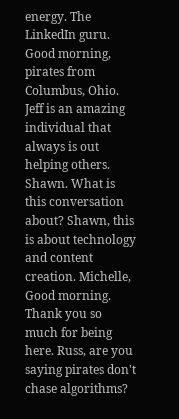energy. The LinkedIn guru. Good morning, pirates from Columbus, Ohio. Jeff is an amazing individual that always is out helping others. Shawn. What is this conversation about? Shawn, this is about technology and content creation. Michelle, Good morning. Thank you so much for being here. Russ, are you saying pirates don't chase algorithms?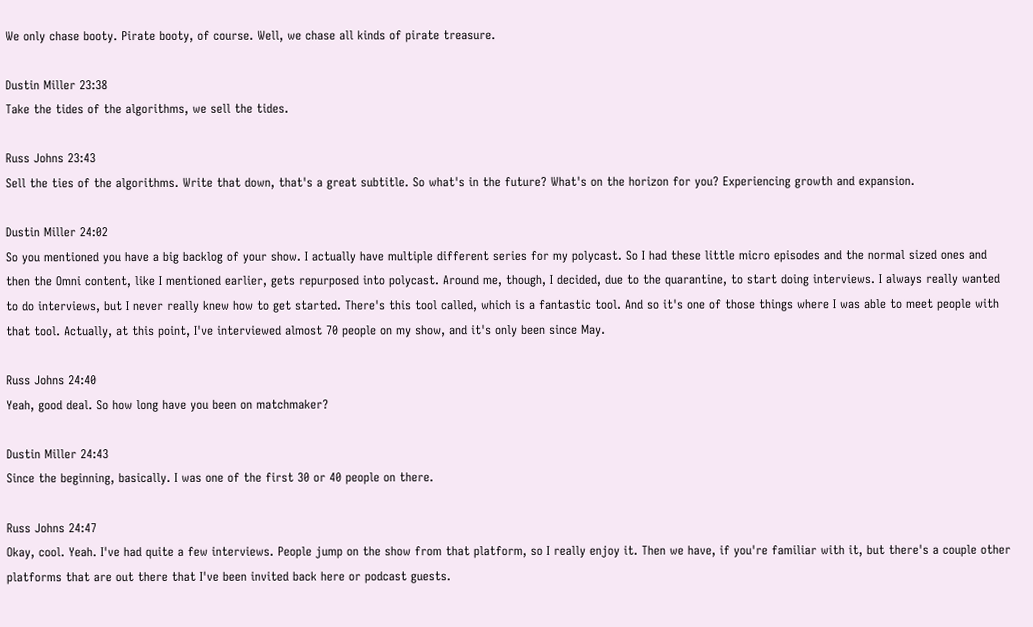We only chase booty. Pirate booty, of course. Well, we chase all kinds of pirate treasure.

Dustin Miller 23:38
Take the tides of the algorithms, we sell the tides.

Russ Johns 23:43
Sell the ties of the algorithms. Write that down, that's a great subtitle. So what's in the future? What's on the horizon for you? Experiencing growth and expansion.

Dustin Miller 24:02
So you mentioned you have a big backlog of your show. I actually have multiple different series for my polycast. So I had these little micro episodes and the normal sized ones and then the Omni content, like I mentioned earlier, gets repurposed into polycast. Around me, though, I decided, due to the quarantine, to start doing interviews. I always really wanted to do interviews, but I never really knew how to get started. There's this tool called, which is a fantastic tool. And so it's one of those things where I was able to meet people with that tool. Actually, at this point, I've interviewed almost 70 people on my show, and it's only been since May.

Russ Johns 24:40
Yeah, good deal. So how long have you been on matchmaker?

Dustin Miller 24:43
Since the beginning, basically. I was one of the first 30 or 40 people on there.

Russ Johns 24:47
Okay, cool. Yeah. I've had quite a few interviews. People jump on the show from that platform, so I really enjoy it. Then we have, if you're familiar with it, but there's a couple other platforms that are out there that I've been invited back here or podcast guests.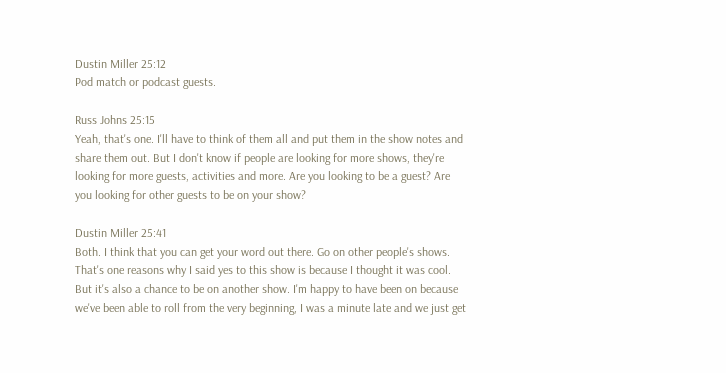Dustin Miller 25:12
Pod match or podcast guests.

Russ Johns 25:15
Yeah, that's one. I'll have to think of them all and put them in the show notes and share them out. But I don't know if people are looking for more shows, they're looking for more guests, activities and more. Are you looking to be a guest? Are you looking for other guests to be on your show?

Dustin Miller 25:41
Both. I think that you can get your word out there. Go on other people's shows. That's one reasons why I said yes to this show is because I thought it was cool. But it's also a chance to be on another show. I'm happy to have been on because we've been able to roll from the very beginning, I was a minute late and we just get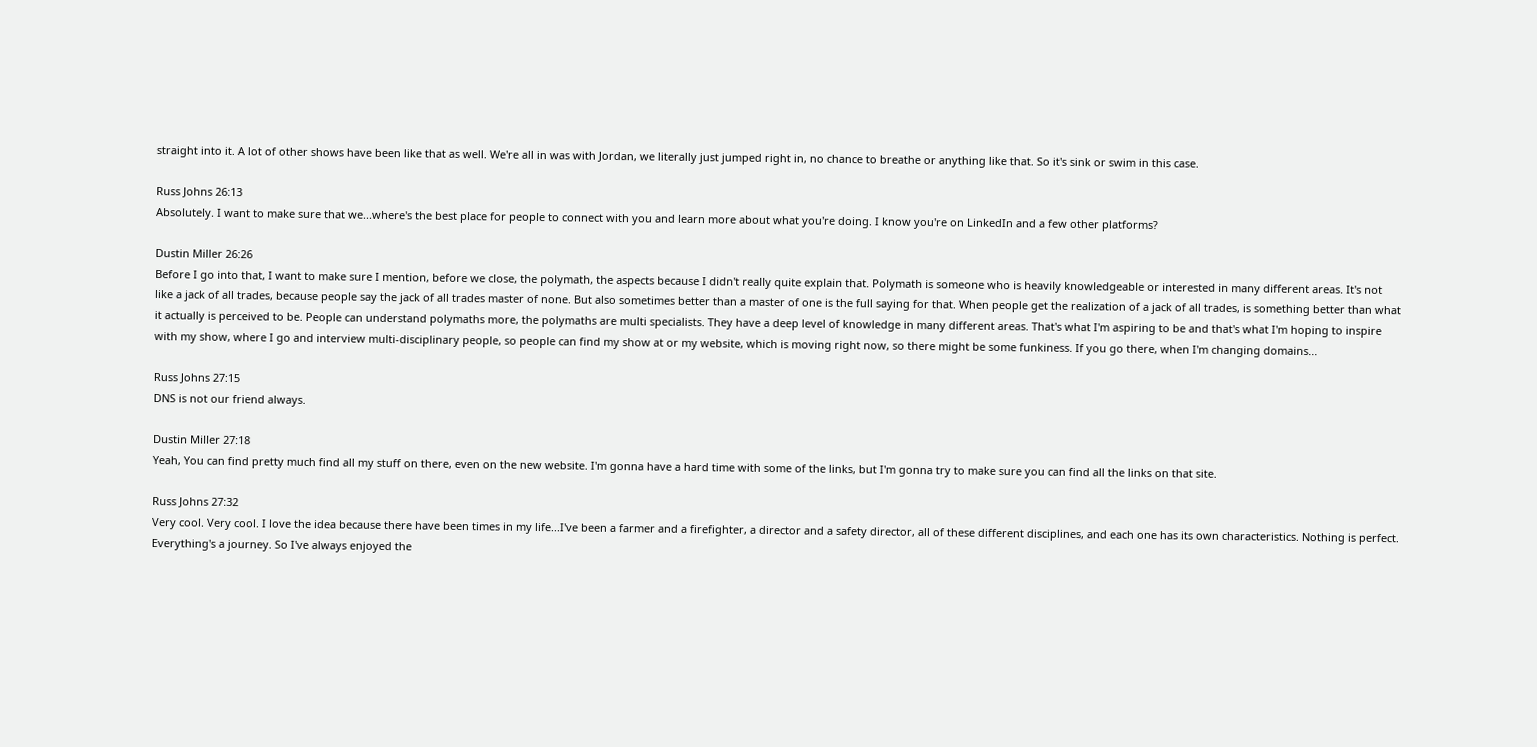straight into it. A lot of other shows have been like that as well. We're all in was with Jordan, we literally just jumped right in, no chance to breathe or anything like that. So it's sink or swim in this case.

Russ Johns 26:13
Absolutely. I want to make sure that we...where's the best place for people to connect with you and learn more about what you're doing. I know you're on LinkedIn and a few other platforms?

Dustin Miller 26:26
Before I go into that, I want to make sure I mention, before we close, the polymath, the aspects because I didn't really quite explain that. Polymath is someone who is heavily knowledgeable or interested in many different areas. It's not like a jack of all trades, because people say the jack of all trades master of none. But also sometimes better than a master of one is the full saying for that. When people get the realization of a jack of all trades, is something better than what it actually is perceived to be. People can understand polymaths more, the polymaths are multi specialists. They have a deep level of knowledge in many different areas. That's what I'm aspiring to be and that's what I'm hoping to inspire with my show, where I go and interview multi-disciplinary people, so people can find my show at or my website, which is moving right now, so there might be some funkiness. If you go there, when I'm changing domains...

Russ Johns 27:15
DNS is not our friend always.

Dustin Miller 27:18
Yeah, You can find pretty much find all my stuff on there, even on the new website. I'm gonna have a hard time with some of the links, but I'm gonna try to make sure you can find all the links on that site.

Russ Johns 27:32
Very cool. Very cool. I love the idea because there have been times in my life...I've been a farmer and a firefighter, a director and a safety director, all of these different disciplines, and each one has its own characteristics. Nothing is perfect. Everything's a journey. So I've always enjoyed the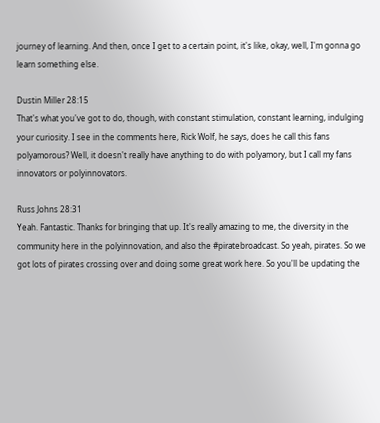journey of learning. And then, once I get to a certain point, it's like, okay, well, I'm gonna go learn something else.

Dustin Miller 28:15
That's what you've got to do, though, with constant stimulation, constant learning, indulging your curiosity. I see in the comments here, Rick Wolf, he says, does he call this fans polyamorous? Well, it doesn't really have anything to do with polyamory, but I call my fans innovators or polyinnovators.

Russ Johns 28:31
Yeah. Fantastic. Thanks for bringing that up. It's really amazing to me, the diversity in the community here in the polyinnovation, and also the #piratebroadcast. So yeah, pirates. So we got lots of pirates crossing over and doing some great work here. So you'll be updating the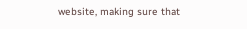website, making sure that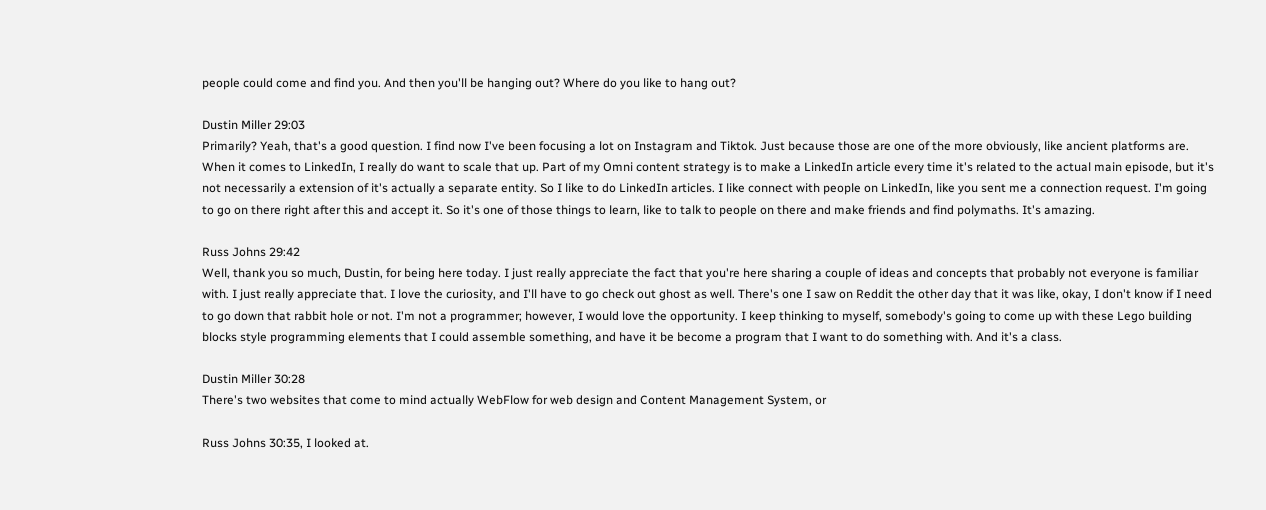people could come and find you. And then you'll be hanging out? Where do you like to hang out?

Dustin Miller 29:03
Primarily? Yeah, that's a good question. I find now I've been focusing a lot on Instagram and Tiktok. Just because those are one of the more obviously, like ancient platforms are. When it comes to LinkedIn, I really do want to scale that up. Part of my Omni content strategy is to make a LinkedIn article every time it's related to the actual main episode, but it's not necessarily a extension of it's actually a separate entity. So I like to do LinkedIn articles. I like connect with people on LinkedIn, like you sent me a connection request. I'm going to go on there right after this and accept it. So it's one of those things to learn, like to talk to people on there and make friends and find polymaths. It's amazing.

Russ Johns 29:42
Well, thank you so much, Dustin, for being here today. I just really appreciate the fact that you're here sharing a couple of ideas and concepts that probably not everyone is familiar with. I just really appreciate that. I love the curiosity, and I'll have to go check out ghost as well. There's one I saw on Reddit the other day that it was like, okay, I don't know if I need to go down that rabbit hole or not. I'm not a programmer; however, I would love the opportunity. I keep thinking to myself, somebody's going to come up with these Lego building blocks style programming elements that I could assemble something, and have it be become a program that I want to do something with. And it's a class.

Dustin Miller 30:28
There's two websites that come to mind actually WebFlow for web design and Content Management System, or

Russ Johns 30:35, I looked at.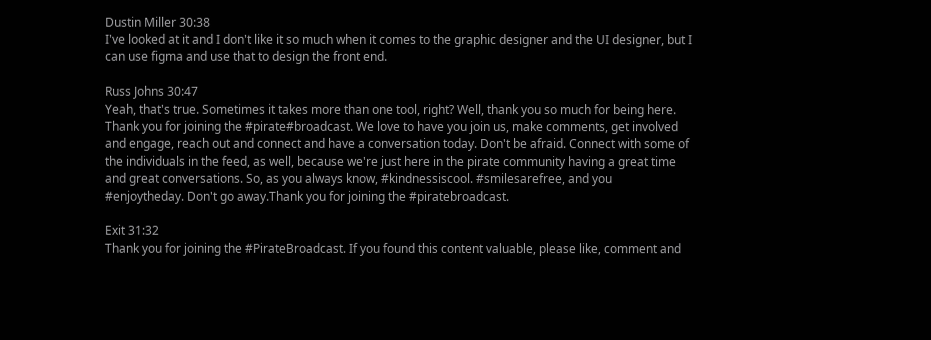Dustin Miller 30:38
I've looked at it and I don't like it so much when it comes to the graphic designer and the UI designer, but I can use figma and use that to design the front end.

Russ Johns 30:47
Yeah, that's true. Sometimes it takes more than one tool, right? Well, thank you so much for being here. Thank you for joining the #pirate#broadcast. We love to have you join us, make comments, get involved and engage, reach out and connect and have a conversation today. Don't be afraid. Connect with some of the individuals in the feed, as well, because we're just here in the pirate community having a great time and great conversations. So, as you always know, #kindnessiscool. #smilesarefree, and you #enjoytheday. Don't go away.Thank you for joining the #piratebroadcast.

Exit 31:32
Thank you for joining the #PirateBroadcast. If you found this content valuable, please like, comment and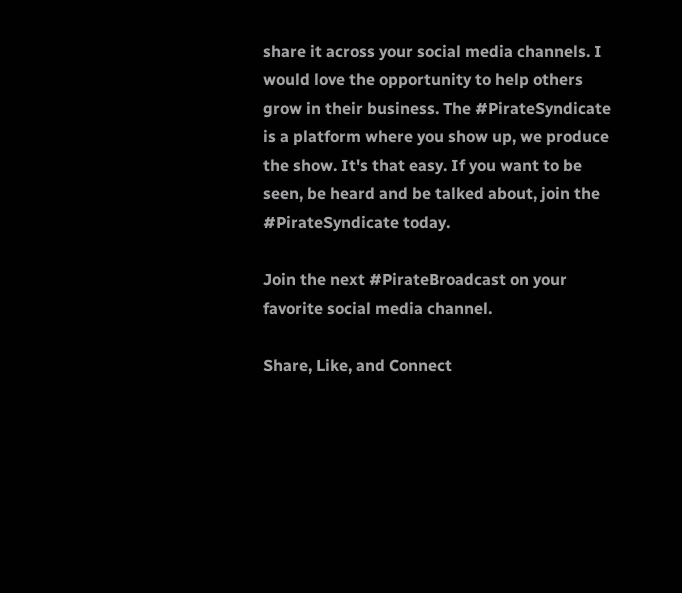share it across your social media channels. I would love the opportunity to help others grow in their business. The #PirateSyndicate is a platform where you show up, we produce the show. It's that easy. If you want to be seen, be heard and be talked about, join the #PirateSyndicate today.

Join the next #PirateBroadcast on your favorite social media channel.

Share, Like, and Connect